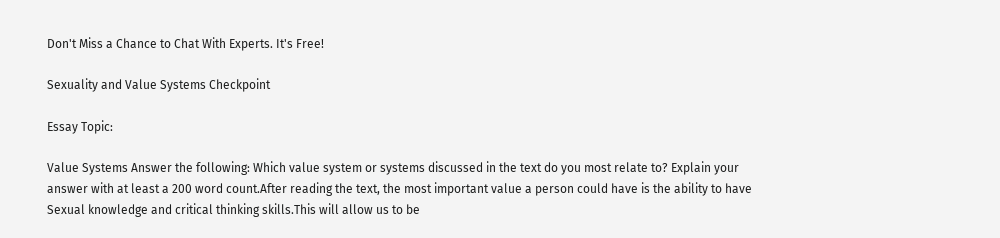Don't Miss a Chance to Chat With Experts. It's Free!

Sexuality and Value Systems Checkpoint

Essay Topic:

Value Systems Answer the following: Which value system or systems discussed in the text do you most relate to? Explain your answer with at least a 200 word count.After reading the text, the most important value a person could have is the ability to have Sexual knowledge and critical thinking skills.This will allow us to be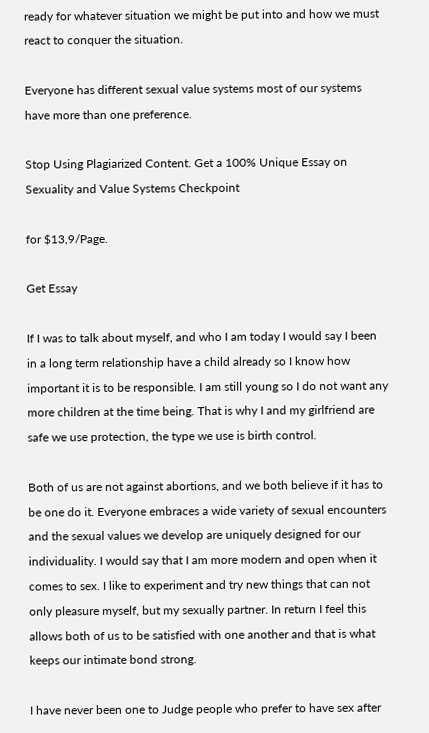ready for whatever situation we might be put into and how we must react to conquer the situation.

Everyone has different sexual value systems most of our systems have more than one preference.

Stop Using Plagiarized Content. Get a 100% Unique Essay on Sexuality and Value Systems Checkpoint

for $13,9/Page.

Get Essay

If I was to talk about myself, and who I am today I would say I been in a long term relationship have a child already so I know how important it is to be responsible. I am still young so I do not want any more children at the time being. That is why I and my girlfriend are safe we use protection, the type we use is birth control.

Both of us are not against abortions, and we both believe if it has to be one do it. Everyone embraces a wide variety of sexual encounters and the sexual values we develop are uniquely designed for our individuality. I would say that I am more modern and open when it comes to sex. I like to experiment and try new things that can not only pleasure myself, but my sexually partner. In return I feel this allows both of us to be satisfied with one another and that is what keeps our intimate bond strong.

I have never been one to Judge people who prefer to have sex after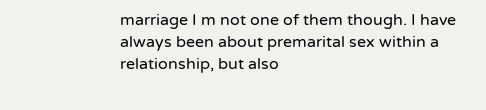marriage I m not one of them though. I have always been about premarital sex within a relationship, but also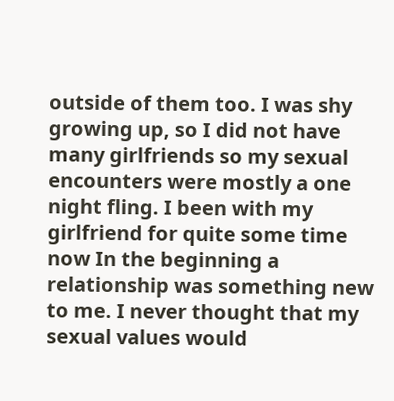outside of them too. I was shy growing up, so I did not have many girlfriends so my sexual encounters were mostly a one night fling. I been with my girlfriend for quite some time now In the beginning a relationship was something new to me. I never thought that my sexual values would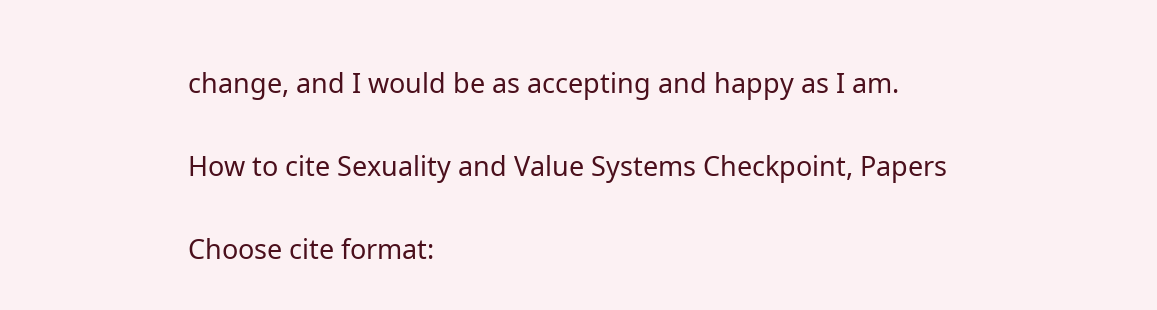change, and I would be as accepting and happy as I am.

How to cite Sexuality and Value Systems Checkpoint, Papers

Choose cite format: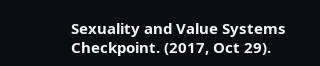Sexuality and Value Systems Checkpoint. (2017, Oct 29).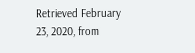Retrieved February 23, 2020, from